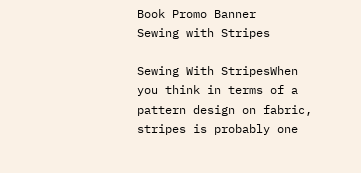Book Promo Banner
Sewing with Stripes

Sewing With StripesWhen you think in terms of a pattern design on fabric, stripes is probably one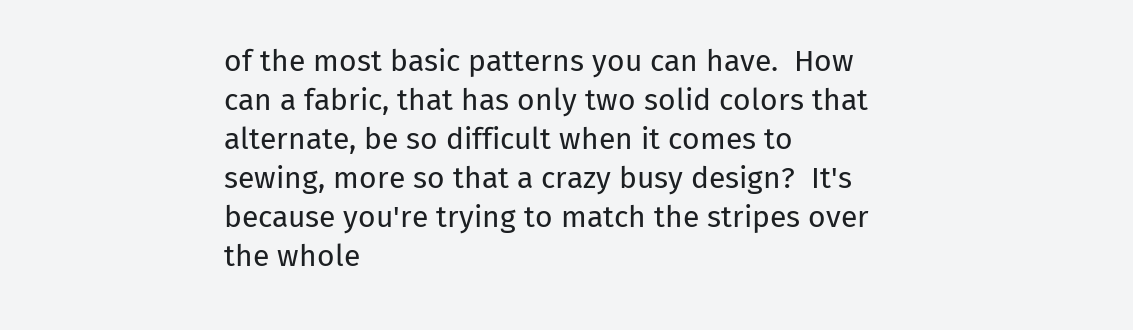of the most basic patterns you can have.  How can a fabric, that has only two solid colors that alternate, be so difficult when it comes to sewing, more so that a crazy busy design?  It's because you're trying to match the stripes over the whole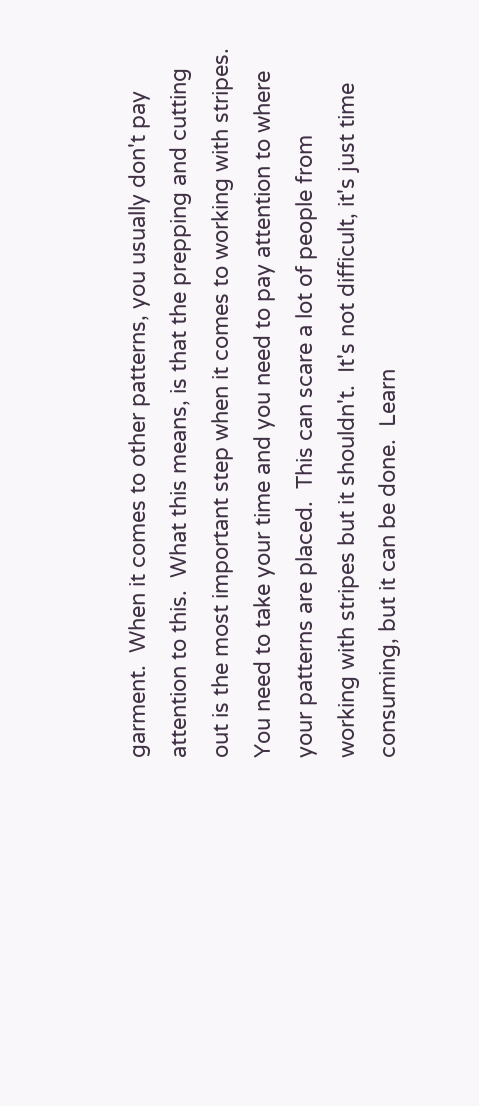garment.  When it comes to other patterns, you usually don't pay attention to this.  What this means, is that the prepping and cutting out is the most important step when it comes to working with stripes.  You need to take your time and you need to pay attention to where your patterns are placed.  This can scare a lot of people from working with stripes but it shouldn't.  It's not difficult, it's just time consuming, but it can be done.  Learn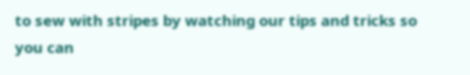to sew with stripes by watching our tips and tricks so you can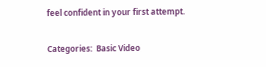feel confident in your first attempt.

Categories:  Basic Video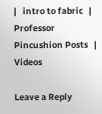|   intro to fabric   |   Professor Pincushion Posts   |   Videos

Leave a Reply